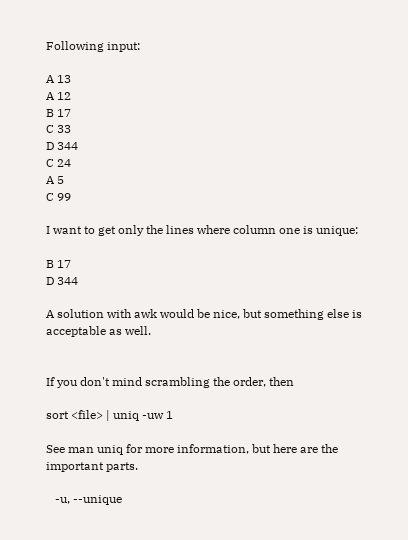Following input:

A 13
A 12
B 17
C 33
D 344
C 24
A 5
C 99

I want to get only the lines where column one is unique:

B 17
D 344

A solution with awk would be nice, but something else is acceptable as well.


If you don't mind scrambling the order, then

sort <file> | uniq -uw 1

See man uniq for more information, but here are the important parts.

   -u, --unique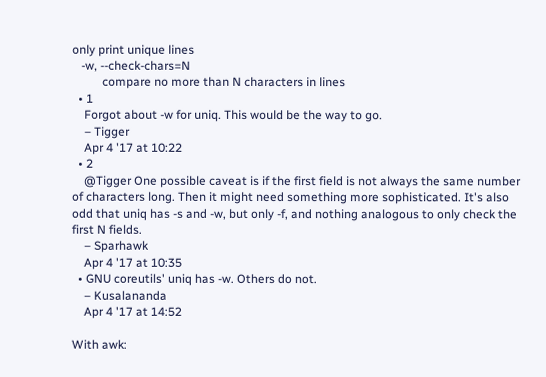only print unique lines
   -w, --check-chars=N
          compare no more than N characters in lines
  • 1
    Forgot about -w for uniq. This would be the way to go.
    – Tigger
    Apr 4 '17 at 10:22
  • 2
    @Tigger One possible caveat is if the first field is not always the same number of characters long. Then it might need something more sophisticated. It's also odd that uniq has -s and -w, but only -f, and nothing analogous to only check the first N fields.
    – Sparhawk
    Apr 4 '17 at 10:35
  • GNU coreutils' uniq has -w. Others do not.
    – Kusalananda
    Apr 4 '17 at 14:52

With awk: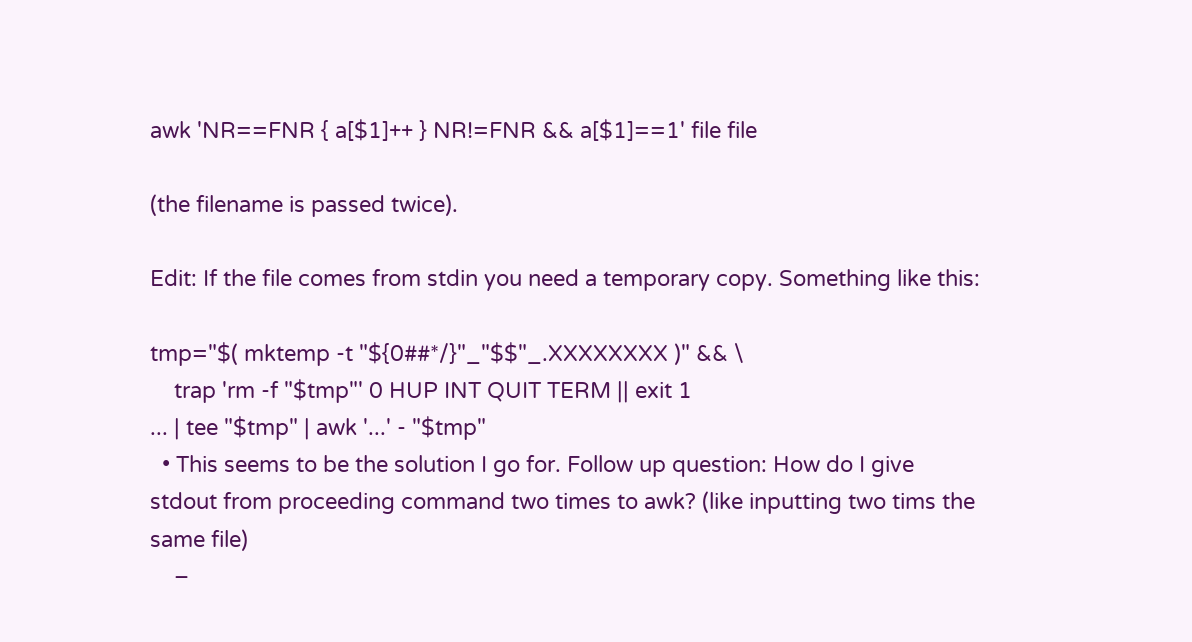awk 'NR==FNR { a[$1]++ } NR!=FNR && a[$1]==1' file file

(the filename is passed twice).

Edit: If the file comes from stdin you need a temporary copy. Something like this:

tmp="$( mktemp -t "${0##*/}"_"$$"_.XXXXXXXX )" && \
    trap 'rm -f "$tmp"' 0 HUP INT QUIT TERM || exit 1
... | tee "$tmp" | awk '...' - "$tmp"
  • This seems to be the solution I go for. Follow up question: How do I give stdout from proceeding command two times to awk? (like inputting two tims the same file)
    –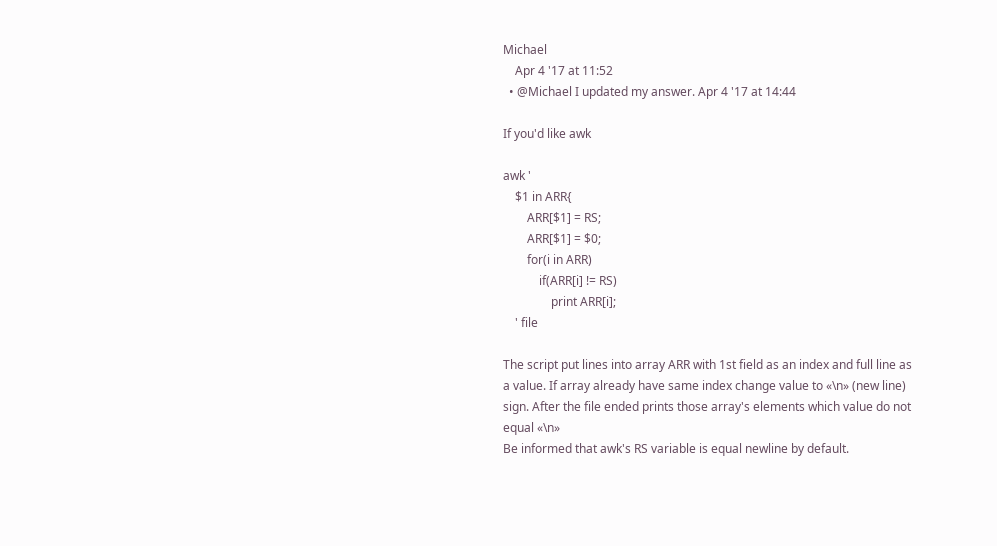Michael
    Apr 4 '17 at 11:52
  • @Michael I updated my answer. Apr 4 '17 at 14:44

If you'd like awk

awk '
    $1 in ARR{
        ARR[$1] = RS;
        ARR[$1] = $0;
        for(i in ARR)
            if(ARR[i] != RS)
                print ARR[i];
    ' file

The script put lines into array ARR with 1st field as an index and full line as a value. If array already have same index change value to «\n» (new line) sign. After the file ended prints those array's elements which value do not equal «\n»
Be informed that awk's RS variable is equal newline by default.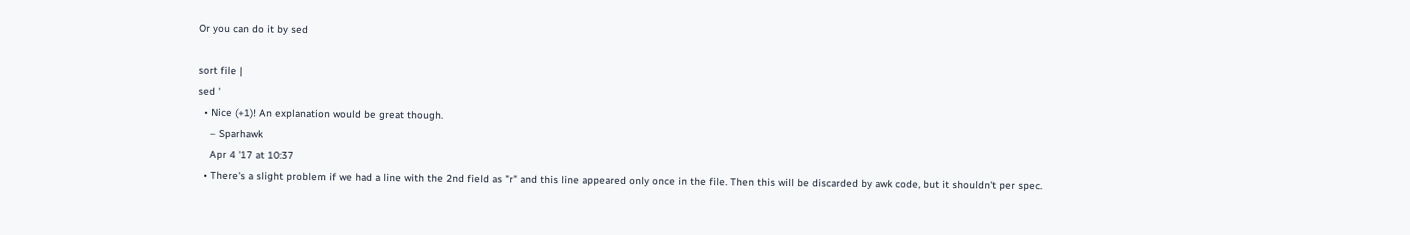Or you can do it by sed

sort file |
sed '
  • Nice (+1)! An explanation would be great though.
    – Sparhawk
    Apr 4 '17 at 10:37
  • There's a slight problem if we had a line with the 2nd field as "r" and this line appeared only once in the file. Then this will be discarded by awk code, but it shouldn't per spec.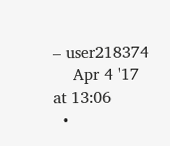– user218374
    Apr 4 '17 at 13:06
  •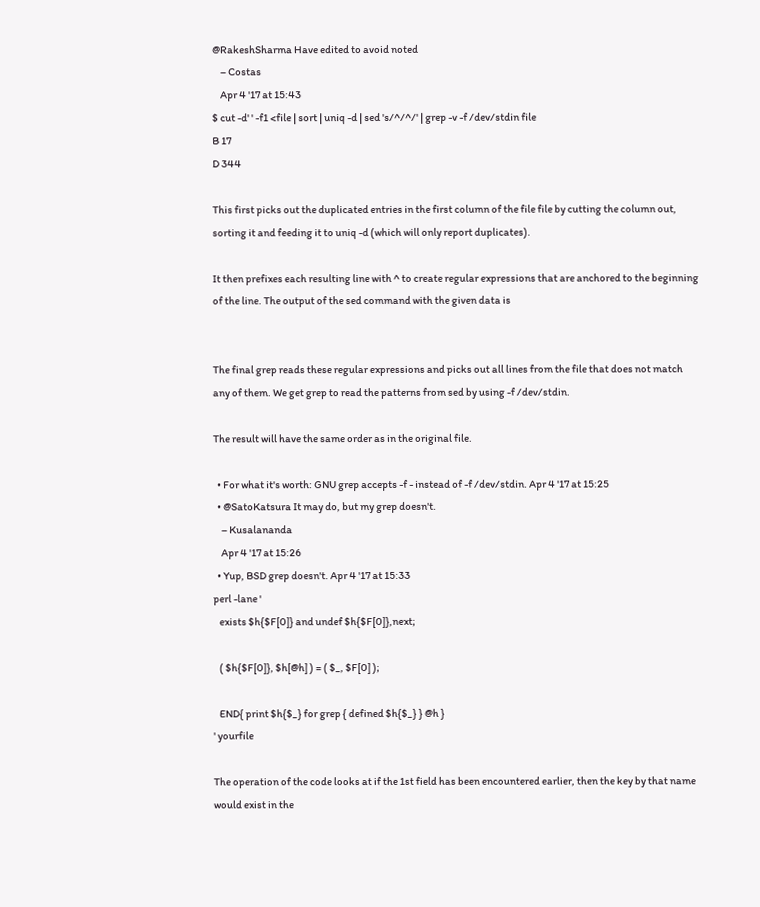@RakeshSharma Have edited to avoid noted
    – Costas
    Apr 4 '17 at 15:43
$ cut -d' ' -f1 <file | sort | uniq -d | sed 's/^/^/' | grep -v -f /dev/stdin file
B 17
D 344

This first picks out the duplicated entries in the first column of the file file by cutting the column out, sorting it and feeding it to uniq -d (which will only report duplicates).

It then prefixes each resulting line with ^ to create regular expressions that are anchored to the beginning of the line. The output of the sed command with the given data is


The final grep reads these regular expressions and picks out all lines from the file that does not match any of them. We get grep to read the patterns from sed by using -f /dev/stdin.

The result will have the same order as in the original file.

  • For what it's worth: GNU grep accepts -f - instead of -f /dev/stdin. Apr 4 '17 at 15:25
  • @SatoKatsura It may do, but my grep doesn't.
    – Kusalananda
    Apr 4 '17 at 15:26
  • Yup, BSD grep doesn't. Apr 4 '17 at 15:33
perl -lane '
   exists $h{$F[0]} and undef $h{$F[0]},next;

   ( $h{$F[0]}, $h[@h] ) = ( $_, $F[0] );

   END{ print $h{$_} for grep { defined $h{$_} } @h }
' yourfile

The operation of the code looks at if the 1st field has been encountered earlier, then the key by that name would exist in the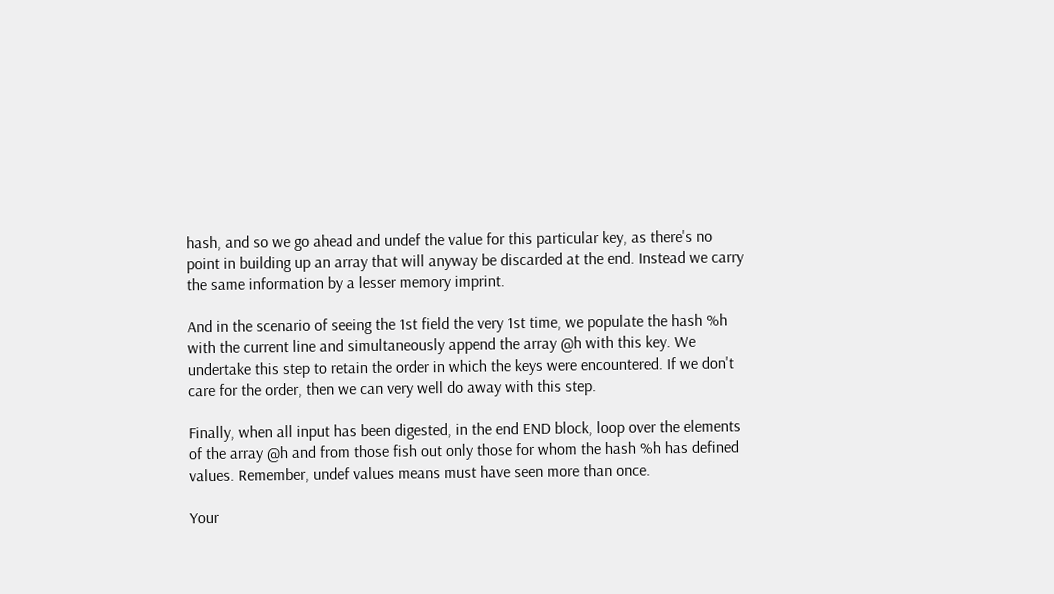hash, and so we go ahead and undef the value for this particular key, as there's no point in building up an array that will anyway be discarded at the end. Instead we carry the same information by a lesser memory imprint.

And in the scenario of seeing the 1st field the very 1st time, we populate the hash %h with the current line and simultaneously append the array @h with this key. We undertake this step to retain the order in which the keys were encountered. If we don't care for the order, then we can very well do away with this step.

Finally, when all input has been digested, in the end END block, loop over the elements of the array @h and from those fish out only those for whom the hash %h has defined values. Remember, undef values means must have seen more than once.

Your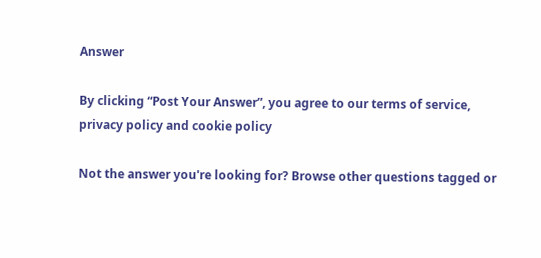Answer

By clicking “Post Your Answer”, you agree to our terms of service, privacy policy and cookie policy

Not the answer you're looking for? Browse other questions tagged or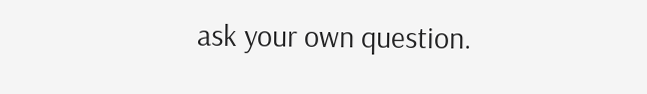ask your own question.